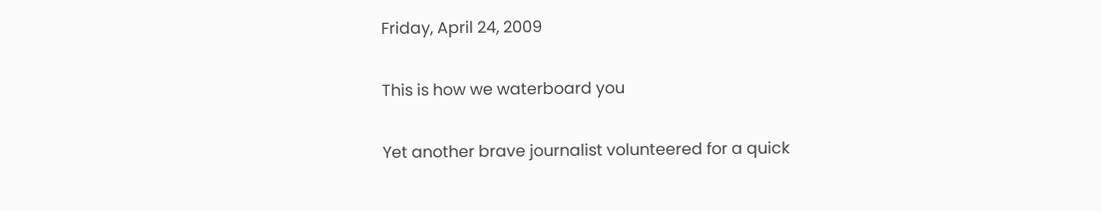Friday, April 24, 2009

This is how we waterboard you

Yet another brave journalist volunteered for a quick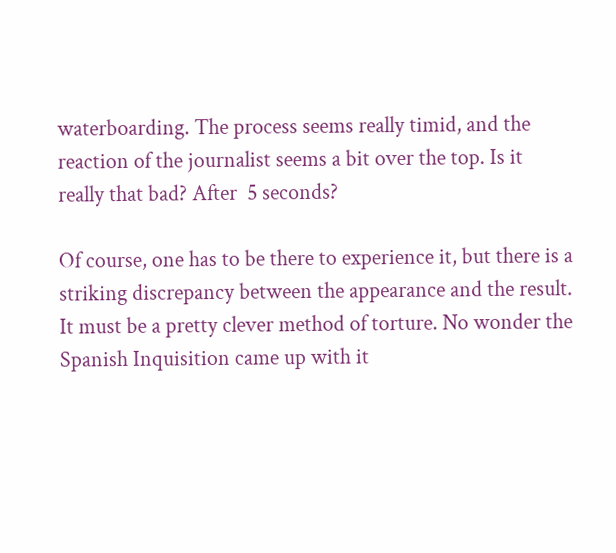waterboarding. The process seems really timid, and the reaction of the journalist seems a bit over the top. Is it really that bad? After  5 seconds?

Of course, one has to be there to experience it, but there is a striking discrepancy between the appearance and the result. It must be a pretty clever method of torture. No wonder the Spanish Inquisition came up with it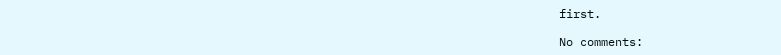first.

No comments: